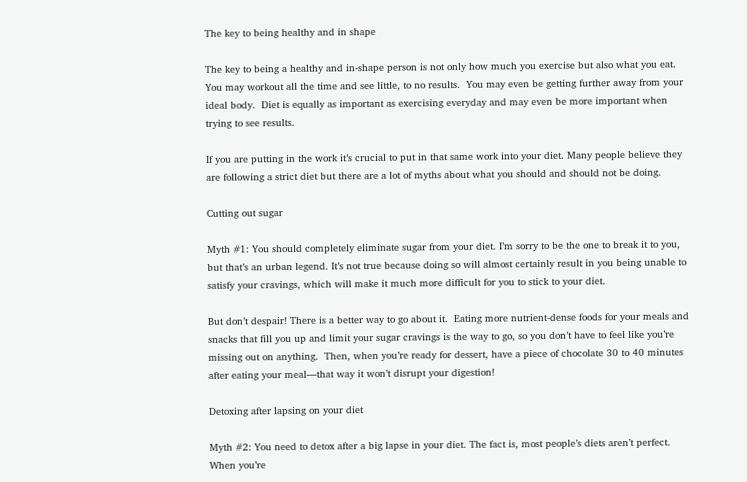The key to being healthy and in shape

The key to being a healthy and in-shape person is not only how much you exercise but also what you eat.  You may workout all the time and see little, to no results.  You may even be getting further away from your ideal body.  Diet is equally as important as exercising everyday and may even be more important when trying to see results.

If you are putting in the work it’s crucial to put in that same work into your diet. Many people believe they are following a strict diet but there are a lot of myths about what you should and should not be doing.

Cutting out sugar

Myth #1: You should completely eliminate sugar from your diet. I’m sorry to be the one to break it to you, but that’s an urban legend. It’s not true because doing so will almost certainly result in you being unable to satisfy your cravings, which will make it much more difficult for you to stick to your diet.

But don’t despair! There is a better way to go about it.  Eating more nutrient-dense foods for your meals and snacks that fill you up and limit your sugar cravings is the way to go, so you don’t have to feel like you’re missing out on anything.  Then, when you’re ready for dessert, have a piece of chocolate 30 to 40 minutes after eating your meal—that way it won’t disrupt your digestion!

Detoxing after lapsing on your diet

Myth #2: You need to detox after a big lapse in your diet. The fact is, most people’s diets aren’t perfect. When you’re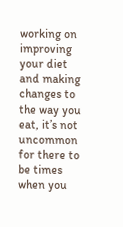working on improving your diet and making changes to the way you eat, it’s not uncommon for there to be times when you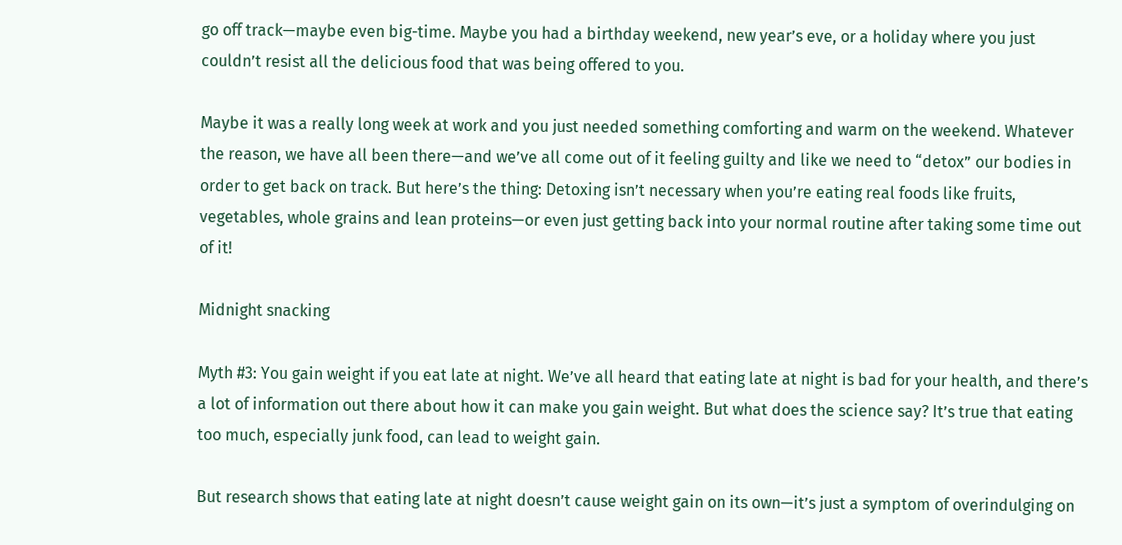go off track—maybe even big-time. Maybe you had a birthday weekend, new year’s eve, or a holiday where you just couldn’t resist all the delicious food that was being offered to you.

Maybe it was a really long week at work and you just needed something comforting and warm on the weekend. Whatever the reason, we have all been there—and we’ve all come out of it feeling guilty and like we need to “detox” our bodies in order to get back on track. But here’s the thing: Detoxing isn’t necessary when you’re eating real foods like fruits, vegetables, whole grains and lean proteins—or even just getting back into your normal routine after taking some time out of it!

Midnight snacking

Myth #3: You gain weight if you eat late at night. We’ve all heard that eating late at night is bad for your health, and there’s a lot of information out there about how it can make you gain weight. But what does the science say? It’s true that eating too much, especially junk food, can lead to weight gain.

But research shows that eating late at night doesn’t cause weight gain on its own—it’s just a symptom of overindulging on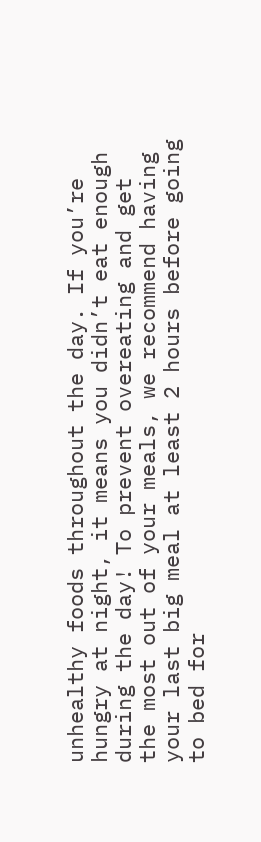unhealthy foods throughout the day. If you’re hungry at night, it means you didn’t eat enough during the day! To prevent overeating and get the most out of your meals, we recommend having your last big meal at least 2 hours before going to bed for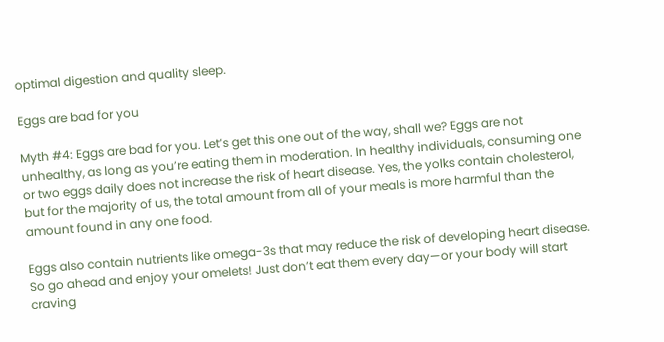optimal digestion and quality sleep.

Eggs are bad for you

Myth #4: Eggs are bad for you. Let’s get this one out of the way, shall we? Eggs are not unhealthy, as long as you’re eating them in moderation. In healthy individuals, consuming one or two eggs daily does not increase the risk of heart disease. Yes, the yolks contain cholesterol, but for the majority of us, the total amount from all of your meals is more harmful than the amount found in any one food.

Eggs also contain nutrients like omega-3s that may reduce the risk of developing heart disease. So go ahead and enjoy your omelets! Just don’t eat them every day—or your body will start craving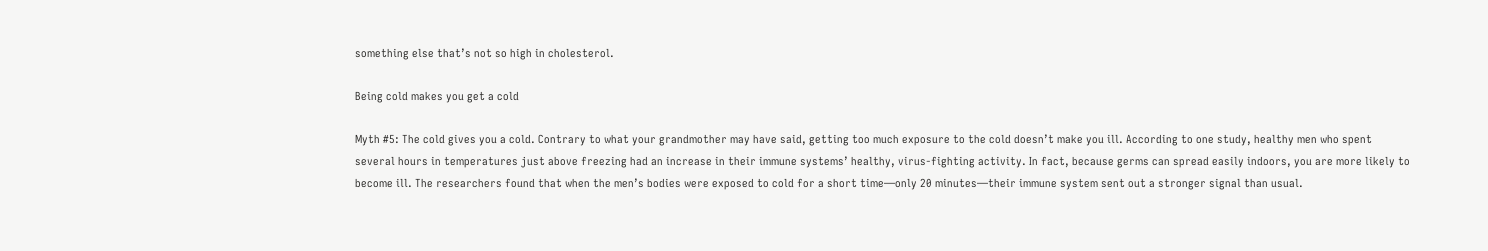something else that’s not so high in cholesterol.

Being cold makes you get a cold

Myth #5: The cold gives you a cold. Contrary to what your grandmother may have said, getting too much exposure to the cold doesn’t make you ill. According to one study, healthy men who spent several hours in temperatures just above freezing had an increase in their immune systems’ healthy, virus-fighting activity. In fact, because germs can spread easily indoors, you are more likely to become ill. The researchers found that when the men’s bodies were exposed to cold for a short time—only 20 minutes—their immune system sent out a stronger signal than usual.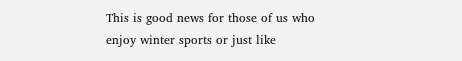This is good news for those of us who enjoy winter sports or just like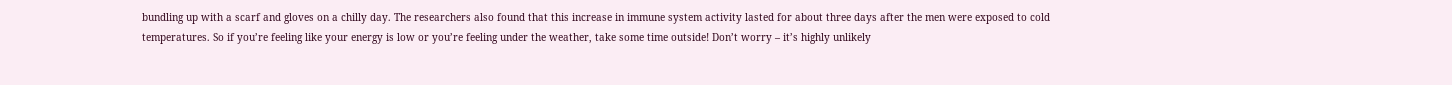bundling up with a scarf and gloves on a chilly day. The researchers also found that this increase in immune system activity lasted for about three days after the men were exposed to cold temperatures. So if you’re feeling like your energy is low or you’re feeling under the weather, take some time outside! Don’t worry – it’s highly unlikely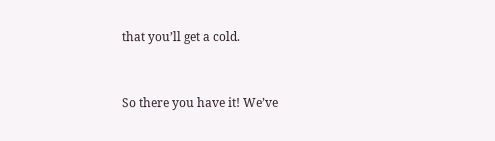that you’ll get a cold.


So there you have it! We’ve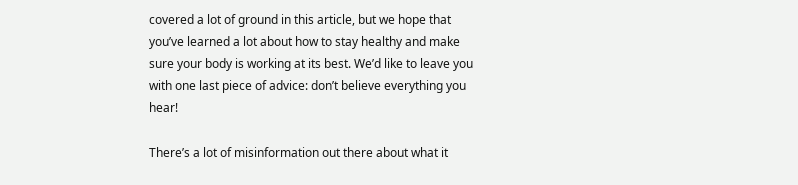covered a lot of ground in this article, but we hope that you’ve learned a lot about how to stay healthy and make sure your body is working at its best. We’d like to leave you with one last piece of advice: don’t believe everything you hear!

There’s a lot of misinformation out there about what it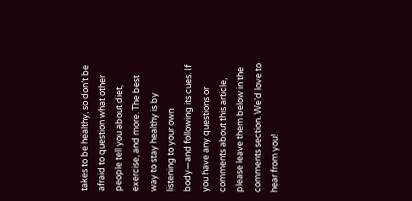takes to be healthy, so don’t be afraid to question what other people tell you about diet, exercise, and more. The best way to stay healthy is by listening to your own body—and following its cues. If you have any questions or comments about this article, please leave them below in the comments section. We’d love to hear from you!